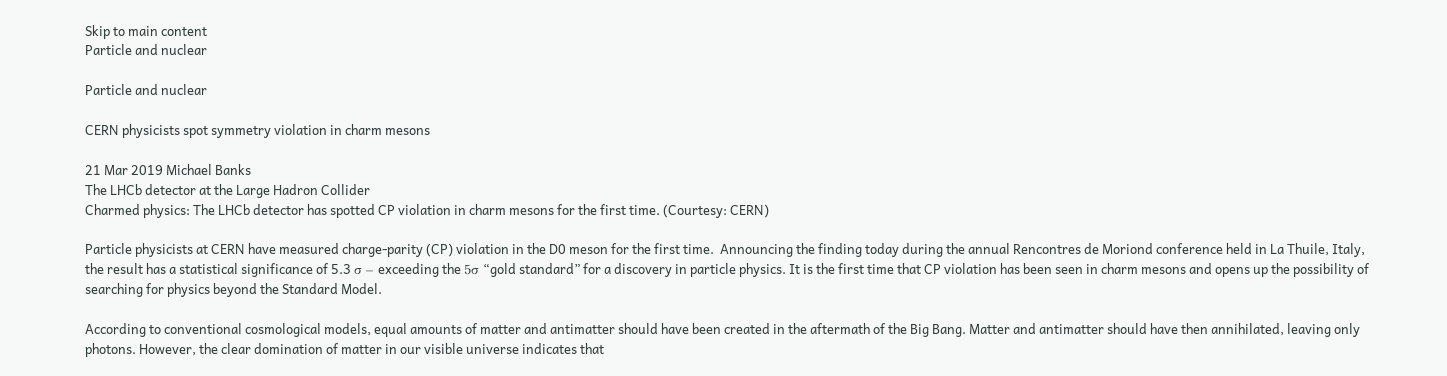Skip to main content
Particle and nuclear

Particle and nuclear

CERN physicists spot symmetry violation in charm mesons

21 Mar 2019 Michael Banks
The LHCb detector at the Large Hadron Collider
Charmed physics: The LHCb detector has spotted CP violation in charm mesons for the first time. (Courtesy: CERN)

Particle physicists at CERN have measured charge-parity (CP) violation in the D0 meson for the first time.  Announcing the finding today during the annual Rencontres de Moriond conference held in La Thuile, Italy, the result has a statistical significance of 5.3 σ – exceeding the 5σ “gold standard” for a discovery in particle physics. It is the first time that CP violation has been seen in charm mesons and opens up the possibility of searching for physics beyond the Standard Model.

According to conventional cosmological models, equal amounts of matter and antimatter should have been created in the aftermath of the Big Bang. Matter and antimatter should have then annihilated, leaving only photons. However, the clear domination of matter in our visible universe indicates that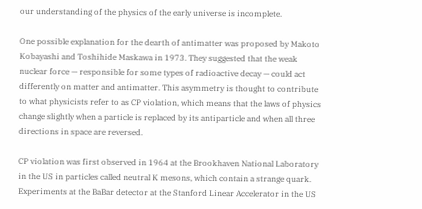our understanding of the physics of the early universe is incomplete.

One possible explanation for the dearth of antimatter was proposed by Makoto Kobayashi and Toshihide Maskawa in 1973. They suggested that the weak nuclear force — responsible for some types of radioactive decay — could act differently on matter and antimatter. This asymmetry is thought to contribute to what physicists refer to as CP violation, which means that the laws of physics change slightly when a particle is replaced by its antiparticle and when all three directions in space are reversed.

CP violation was first observed in 1964 at the Brookhaven National Laboratory in the US in particles called neutral K mesons, which contain a strange quark. Experiments at the BaBar detector at the Stanford Linear Accelerator in the US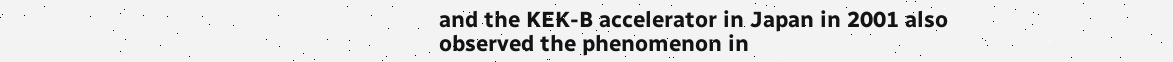and the KEK-B accelerator in Japan in 2001 also observed the phenomenon in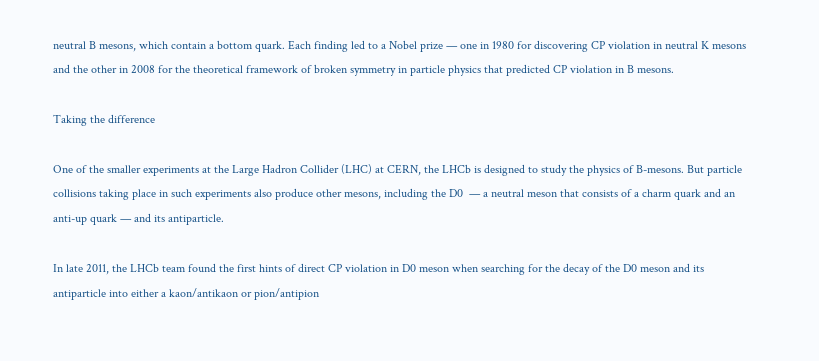neutral B mesons, which contain a bottom quark. Each finding led to a Nobel prize — one in 1980 for discovering CP violation in neutral K mesons and the other in 2008 for the theoretical framework of broken symmetry in particle physics that predicted CP violation in B mesons.

Taking the difference

One of the smaller experiments at the Large Hadron Collider (LHC) at CERN, the LHCb is designed to study the physics of B-mesons. But particle collisions taking place in such experiments also produce other mesons, including the D0  — a neutral meson that consists of a charm quark and an anti-up quark — and its antiparticle.

In late 2011, the LHCb team found the first hints of direct CP violation in D0 meson when searching for the decay of the D0 meson and its antiparticle into either a kaon/antikaon or pion/antipion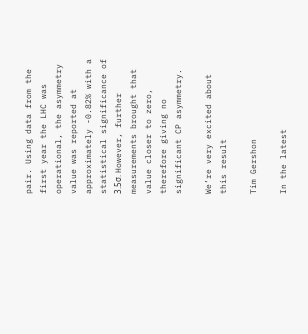pair. Using data from the first year the LHC was operational, the asymmetry value was reported at approximately -0.82% with a statistical significance of 3.5σ. However, further measurements brought that value closer to zero, therefore giving no significant CP asymmetry.

We’re very excited about this result

Tim Gershon

In the latest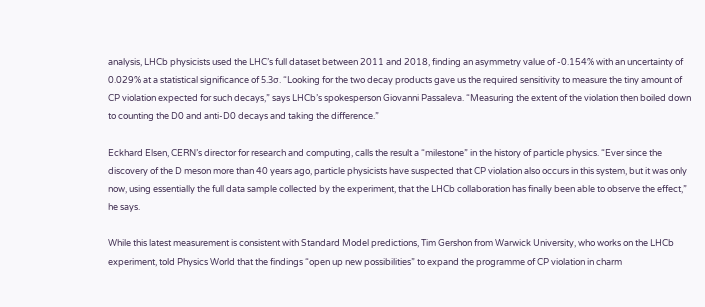analysis, LHCb physicists used the LHC’s full dataset between 2011 and 2018, finding an asymmetry value of -0.154% with an uncertainty of 0.029% at a statistical significance of 5.3σ. “Looking for the two decay products gave us the required sensitivity to measure the tiny amount of CP violation expected for such decays,” says LHCb’s spokesperson Giovanni Passaleva. “Measuring the extent of the violation then boiled down to counting the D0 and anti-D0 decays and taking the difference.”

Eckhard Elsen, CERN’s director for research and computing, calls the result a “milestone” in the history of particle physics. “Ever since the discovery of the D meson more than 40 years ago, particle physicists have suspected that CP violation also occurs in this system, but it was only now, using essentially the full data sample collected by the experiment, that the LHCb collaboration has finally been able to observe the effect,” he says.

While this latest measurement is consistent with Standard Model predictions, Tim Gershon from Warwick University, who works on the LHCb experiment, told Physics World that the findings “open up new possibilities” to expand the programme of CP violation in charm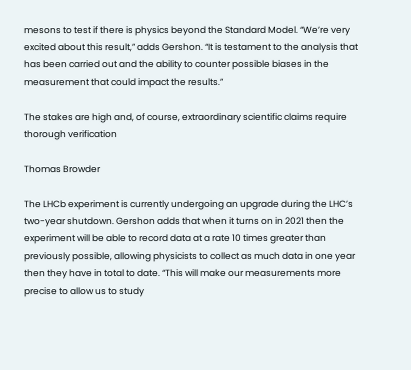mesons to test if there is physics beyond the Standard Model. “We’re very excited about this result,” adds Gershon. “It is testament to the analysis that has been carried out and the ability to counter possible biases in the measurement that could impact the results.”

The stakes are high and, of course, extraordinary scientific claims require thorough verification

Thomas Browder

The LHCb experiment is currently undergoing an upgrade during the LHC’s two-year shutdown. Gershon adds that when it turns on in 2021 then the experiment will be able to record data at a rate 10 times greater than previously possible, allowing physicists to collect as much data in one year then they have in total to date. “This will make our measurements more precise to allow us to study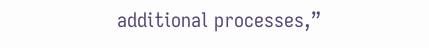additional processes,”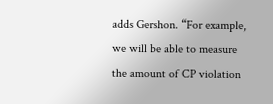adds Gershon. “For example, we will be able to measure the amount of CP violation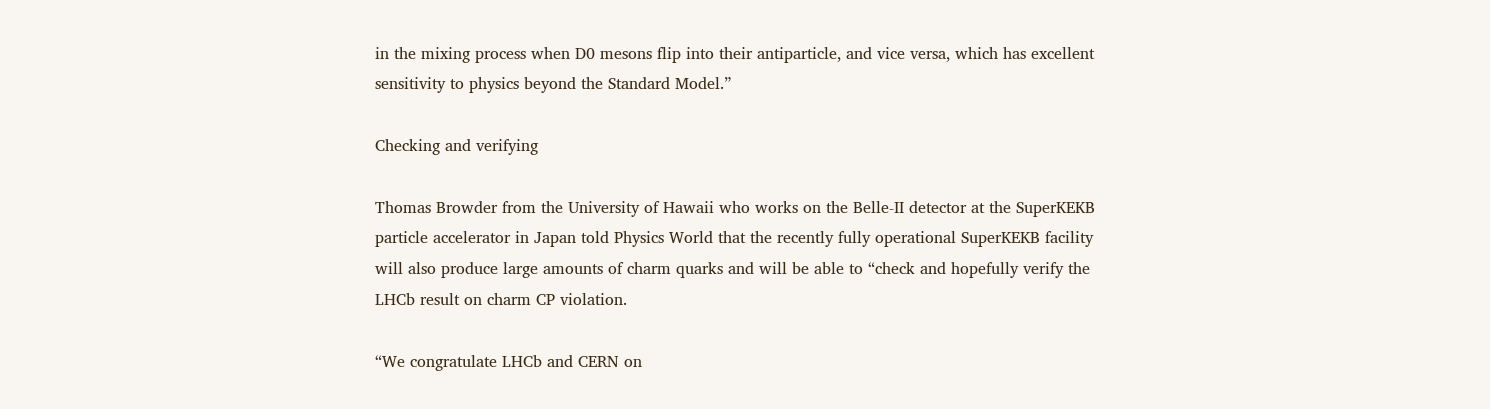in the mixing process when D0 mesons flip into their antiparticle, and vice versa, which has excellent sensitivity to physics beyond the Standard Model.”

Checking and verifying

Thomas Browder from the University of Hawaii who works on the Belle-II detector at the SuperKEKB particle accelerator in Japan told Physics World that the recently fully operational SuperKEKB facility will also produce large amounts of charm quarks and will be able to “check and hopefully verify the LHCb result on charm CP violation.

“We congratulate LHCb and CERN on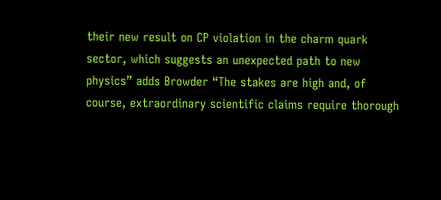their new result on CP violation in the charm quark sector, which suggests an unexpected path to new physics” adds Browder “The stakes are high and, of course, extraordinary scientific claims require thorough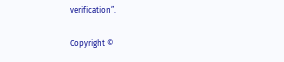verification”.

Copyright ©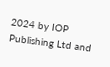2024 by IOP Publishing Ltd and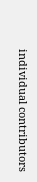individual contributors